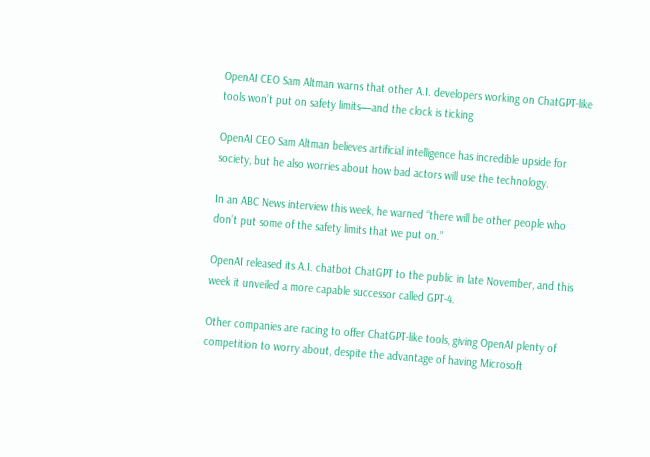OpenAI CEO Sam Altman warns that other A.I. developers working on ChatGPT-like tools won’t put on safety limits—and the clock is ticking

OpenAI CEO Sam Altman believes artificial intelligence has incredible upside for society, but he also worries about how bad actors will use the technology.

In an ABC News interview this week, he warned “there will be other people who don’t put some of the safety limits that we put on.”

OpenAI released its A.I. chatbot ChatGPT to the public in late November, and this week it unveiled a more capable successor called GPT-4.

Other companies are racing to offer ChatGPT-like tools, giving OpenAI plenty of competition to worry about, despite the advantage of having Microsoft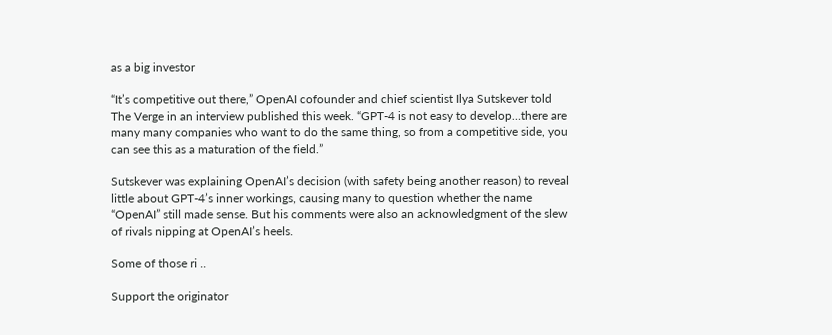as a big investor

“It’s competitive out there,” OpenAI cofounder and chief scientist Ilya Sutskever told The Verge in an interview published this week. “GPT-4 is not easy to develop…there are many many companies who want to do the same thing, so from a competitive side, you can see this as a maturation of the field.”

Sutskever was explaining OpenAI’s decision (with safety being another reason) to reveal little about GPT-4’s inner workings, causing many to question whether the name “OpenAI” still made sense. But his comments were also an acknowledgment of the slew of rivals nipping at OpenAI’s heels.

Some of those ri ..

Support the originator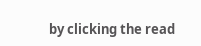by clicking the read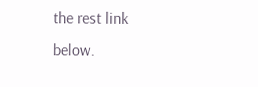the rest link below.